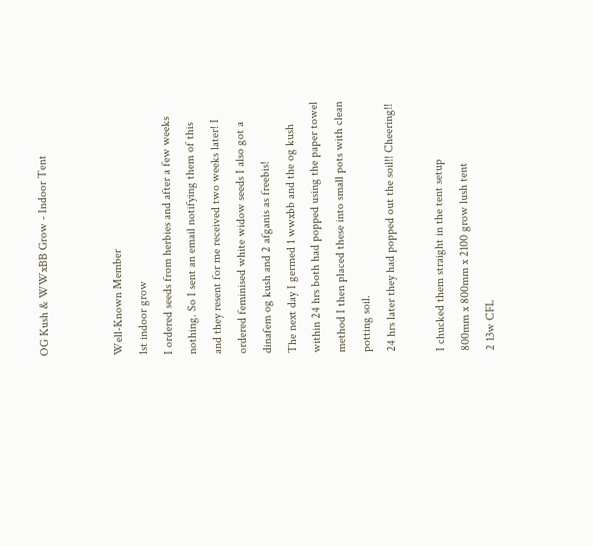OG Kush & WWxBB Grow - Indoor Tent


Well-Known Member
1st indoor grow
I ordered seeds from herbies and after a few weeks nothing. So I sent an email notifying them of this and they resent for me received two weeks later! I ordered feminised white widow seeds I also got a dinafem og kush and 2 afganis as freebis!
The next day I germed 1 wwxbb and the og kush within 24 hrs both had popped using the paper towel method I then placed these into small pots with clean potting soil.
24 hrs later they had popped out the soil!! Cheering!!

I chucked them straight in the tent setup
800mm x 800mm x 2100 grow lush tent
2 13w CFL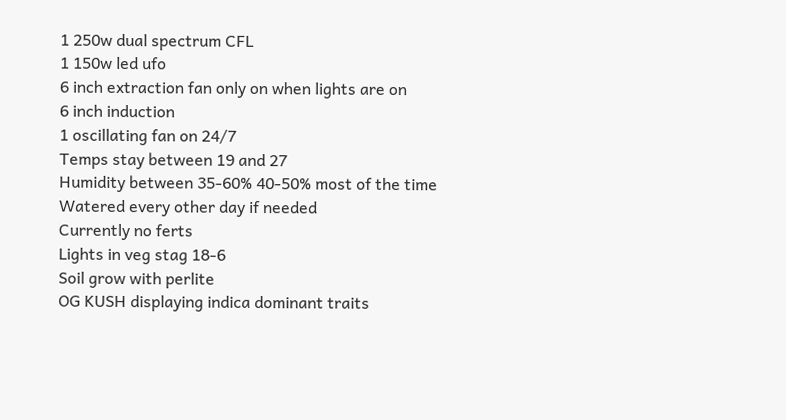1 250w dual spectrum CFL
1 150w led ufo
6 inch extraction fan only on when lights are on
6 inch induction
1 oscillating fan on 24/7
Temps stay between 19 and 27
Humidity between 35-60% 40-50% most of the time
Watered every other day if needed
Currently no ferts
Lights in veg stag 18-6
Soil grow with perlite
OG KUSH displaying indica dominant traits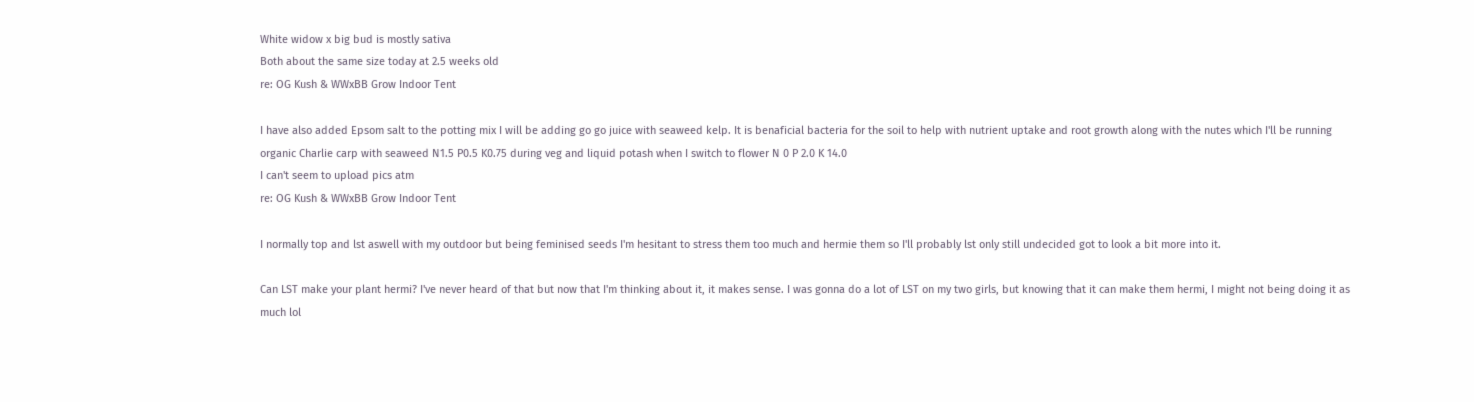White widow x big bud is mostly sativa
Both about the same size today at 2.5 weeks old
re: OG Kush & WWxBB Grow Indoor Tent

I have also added Epsom salt to the potting mix I will be adding go go juice with seaweed kelp. It is benaficial bacteria for the soil to help with nutrient uptake and root growth along with the nutes which I'll be running organic Charlie carp with seaweed N1.5 P0.5 K0.75 during veg and liquid potash when I switch to flower N 0 P 2.0 K 14.0
I can't seem to upload pics atm
re: OG Kush & WWxBB Grow Indoor Tent

I normally top and lst aswell with my outdoor but being feminised seeds I'm hesitant to stress them too much and hermie them so I'll probably lst only still undecided got to look a bit more into it.

Can LST make your plant hermi? I've never heard of that but now that I'm thinking about it, it makes sense. I was gonna do a lot of LST on my two girls, but knowing that it can make them hermi, I might not being doing it as much lol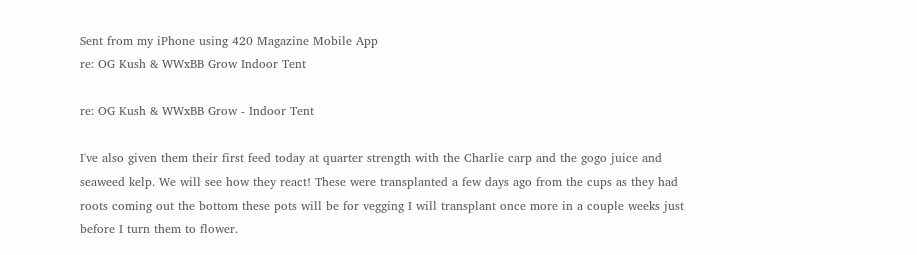Sent from my iPhone using 420 Magazine Mobile App
re: OG Kush & WWxBB Grow Indoor Tent

re: OG Kush & WWxBB Grow - Indoor Tent

I've also given them their first feed today at quarter strength with the Charlie carp and the gogo juice and seaweed kelp. We will see how they react! These were transplanted a few days ago from the cups as they had roots coming out the bottom these pots will be for vegging I will transplant once more in a couple weeks just before I turn them to flower.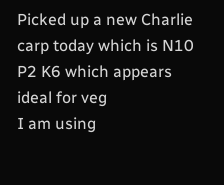Picked up a new Charlie carp today which is N10 P2 K6 which appears ideal for veg
I am using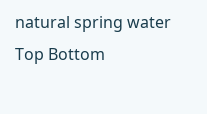natural spring water
Top Bottom